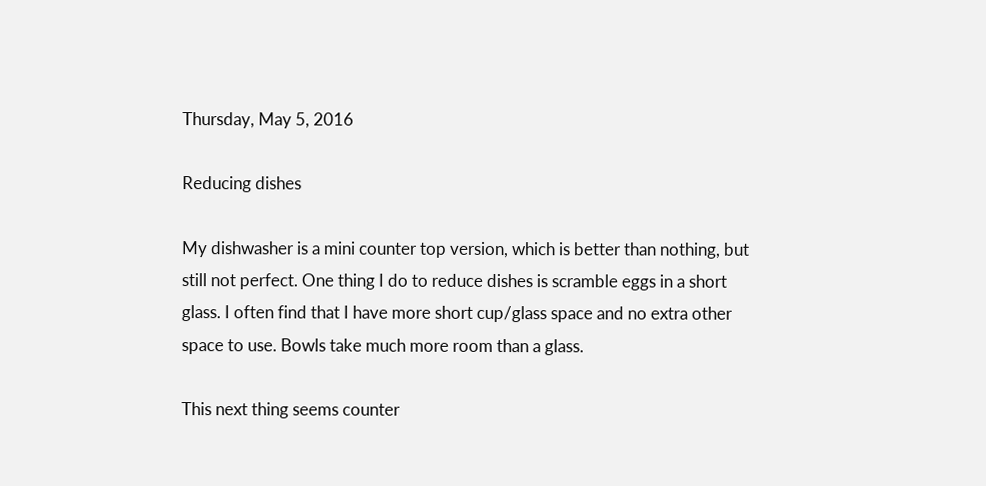Thursday, May 5, 2016

Reducing dishes

My dishwasher is a mini counter top version, which is better than nothing, but still not perfect. One thing I do to reduce dishes is scramble eggs in a short glass. I often find that I have more short cup/glass space and no extra other space to use. Bowls take much more room than a glass.

This next thing seems counter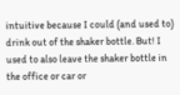intuitive because I could (and used to) drink out of the shaker bottle. But! I used to also leave the shaker bottle in the office or car or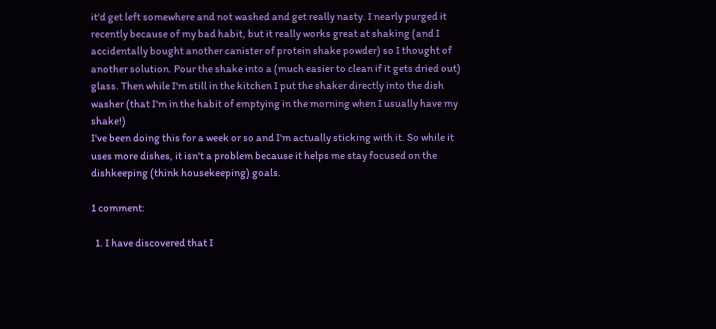it'd get left somewhere and not washed and get really nasty. I nearly purged it recently because of my bad habit, but it really works great at shaking (and I accidentally bought another canister of protein shake powder) so I thought of another solution. Pour the shake into a (much easier to clean if it gets dried out) glass. Then while I'm still in the kitchen I put the shaker directly into the dish washer (that I'm in the habit of emptying in the morning when I usually have my shake!)
I've been doing this for a week or so and I'm actually sticking with it. So while it uses more dishes, it isn't a problem because it helps me stay focused on the dishkeeping (think housekeeping) goals.

1 comment:

  1. I have discovered that I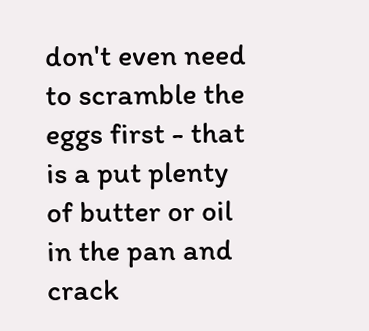don't even need to scramble the eggs first - that is a put plenty of butter or oil in the pan and crack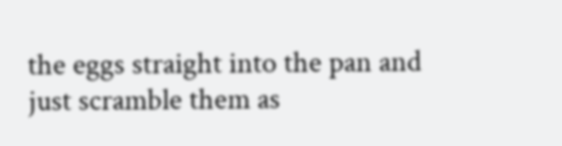the eggs straight into the pan and just scramble them as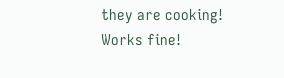they are cooking! Works fine!